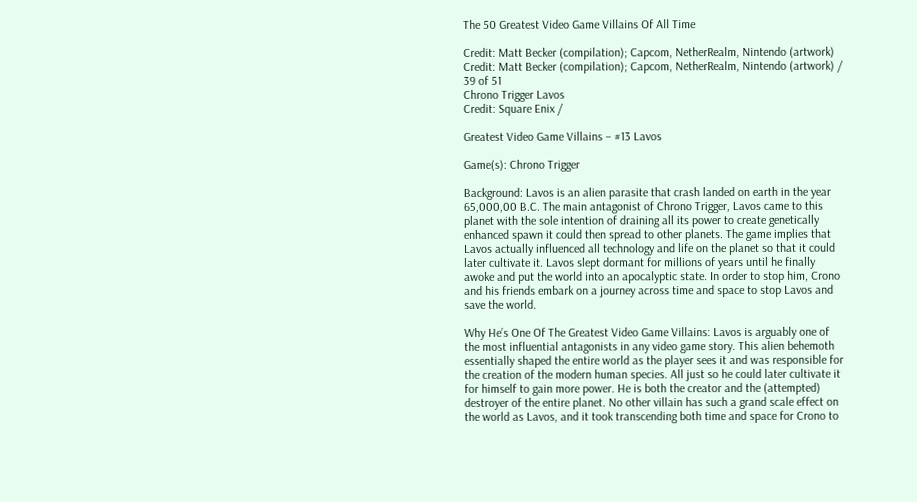The 50 Greatest Video Game Villains Of All Time

Credit: Matt Becker (compilation); Capcom, NetherRealm, Nintendo (artwork)
Credit: Matt Becker (compilation); Capcom, NetherRealm, Nintendo (artwork) /
39 of 51
Chrono Trigger Lavos
Credit: Square Enix /

Greatest Video Game Villains – #13 Lavos

Game(s): Chrono Trigger

Background: Lavos is an alien parasite that crash landed on earth in the year 65,000,00 B.C. The main antagonist of Chrono Trigger, Lavos came to this planet with the sole intention of draining all its power to create genetically enhanced spawn it could then spread to other planets. The game implies that Lavos actually influenced all technology and life on the planet so that it could later cultivate it. Lavos slept dormant for millions of years until he finally awoke and put the world into an apocalyptic state. In order to stop him, Crono and his friends embark on a journey across time and space to stop Lavos and save the world.

Why He’s One Of The Greatest Video Game Villains: Lavos is arguably one of the most influential antagonists in any video game story. This alien behemoth essentially shaped the entire world as the player sees it and was responsible for the creation of the modern human species. All just so he could later cultivate it for himself to gain more power. He is both the creator and the (attempted) destroyer of the entire planet. No other villain has such a grand scale effect on the world as Lavos, and it took transcending both time and space for Crono to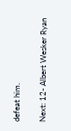defeat him.

Next: 12- Albert Wesker Ryan